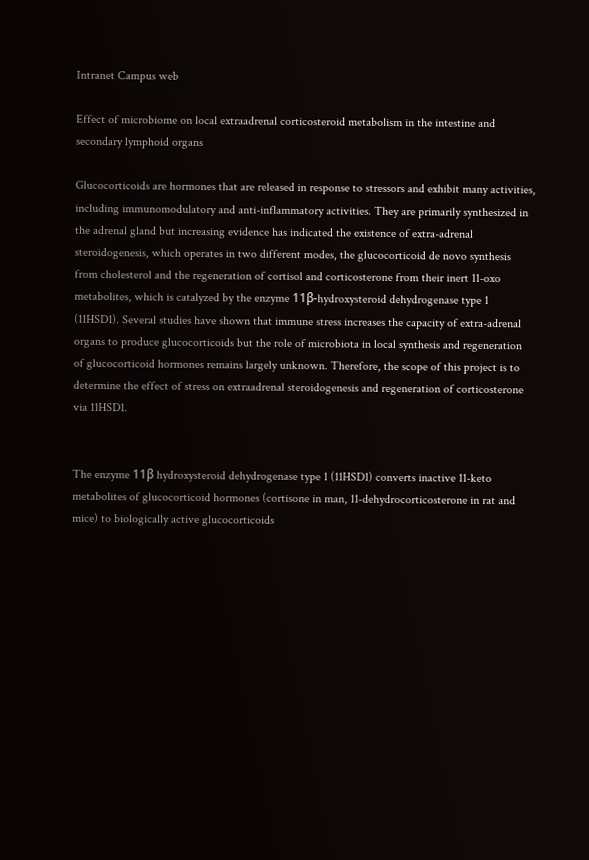Intranet Campus web

Effect of microbiome on local extraadrenal corticosteroid metabolism in the intestine and secondary lymphoid organs

Glucocorticoids are hormones that are released in response to stressors and exhibit many activities, including immunomodulatory and anti-inflammatory activities. They are primarily synthesized in the adrenal gland but increasing evidence has indicated the existence of extra-adrenal steroidogenesis, which operates in two different modes, the glucocorticoid de novo synthesis from cholesterol and the regeneration of cortisol and corticosterone from their inert 11-oxo metabolites, which is catalyzed by the enzyme 11β-hydroxysteroid dehydrogenase type 1 (11HSD1). Several studies have shown that immune stress increases the capacity of extra-adrenal organs to produce glucocorticoids but the role of microbiota in local synthesis and regeneration of glucocorticoid hormones remains largely unknown. Therefore, the scope of this project is to determine the effect of stress on extraadrenal steroidogenesis and regeneration of corticosterone via 11HSD1.


The enzyme 11β hydroxysteroid dehydrogenase type 1 (11HSD1) converts inactive 11-keto metabolites of glucocorticoid hormones (cortisone in man, 11‑dehydrocorticosterone in rat and mice) to biologically active glucocorticoids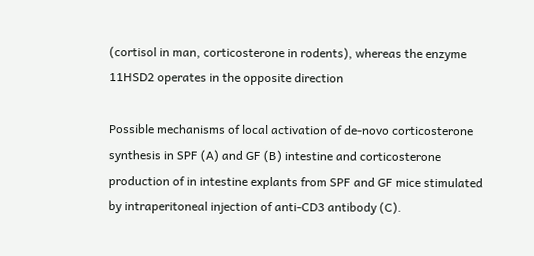(cortisol in man, corticosterone in rodents), whereas the enzyme 11HSD2 operates in the opposite direction

Possible mechanisms of local activation of de-novo corticosterone synthesis in SPF (A) and GF (B) intestine and corticosterone production of in intestine explants from SPF and GF mice stimulated by intraperitoneal injection of anti-CD3 antibody (C).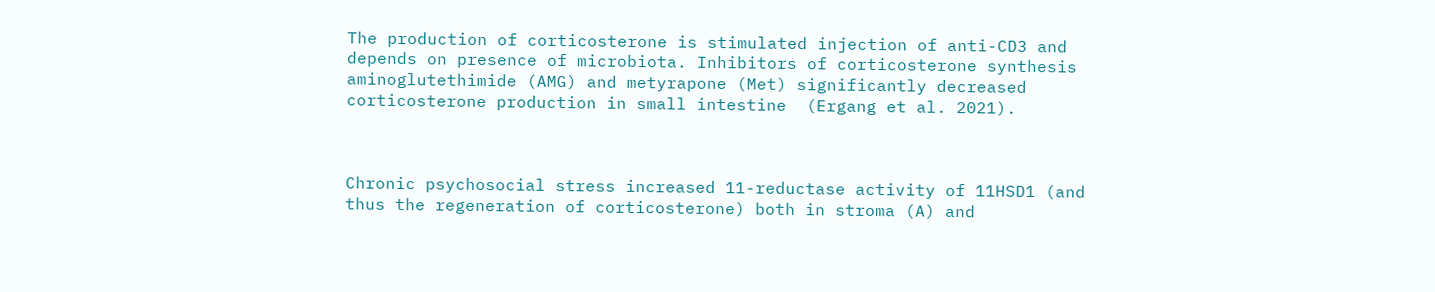The production of corticosterone is stimulated injection of anti-CD3 and depends on presence of microbiota. Inhibitors of corticosterone synthesis aminoglutethimide (AMG) and metyrapone (Met) significantly decreased corticosterone production in small intestine  (Ergang et al. 2021).



Chronic psychosocial stress increased 11-reductase activity of 11HSD1 (and thus the regeneration of corticosterone) both in stroma (A) and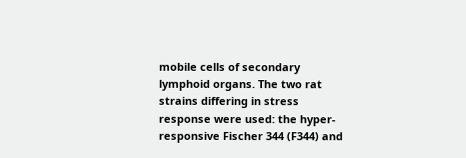mobile cells of secondary lymphoid organs. The two rat strains differing in stress response were used: the hyper-responsive Fischer 344 (F344) and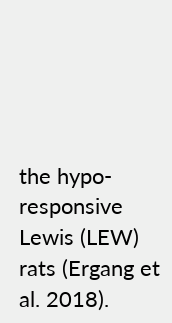the hypo-responsive Lewis (LEW) rats (Ergang et al. 2018).